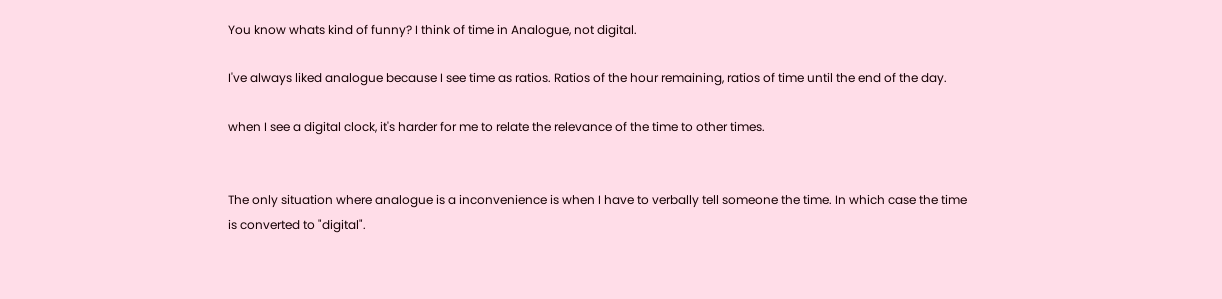You know whats kind of funny? I think of time in Analogue, not digital.

I've always liked analogue because I see time as ratios. Ratios of the hour remaining, ratios of time until the end of the day.

when I see a digital clock, it's harder for me to relate the relevance of the time to other times.


The only situation where analogue is a inconvenience is when I have to verbally tell someone the time. In which case the time is converted to "digital".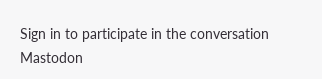Sign in to participate in the conversation
Mastodon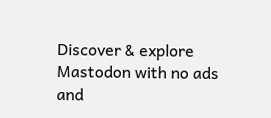Discover & explore Mastodon with no ads and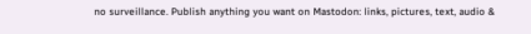no surveillance. Publish anything you want on Mastodon: links, pictures, text, audio &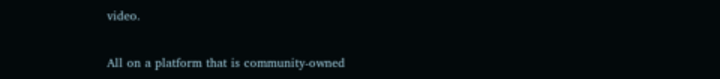video.

All on a platform that is community-owned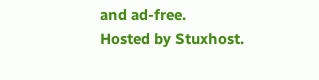and ad-free.
Hosted by Stuxhost.